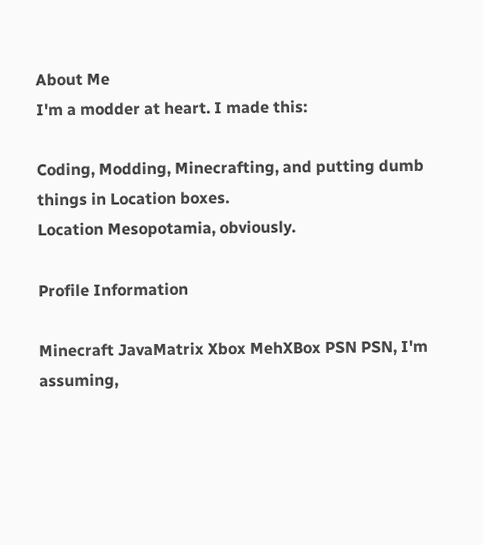About Me
I'm a modder at heart. I made this:

Coding, Modding, Minecrafting, and putting dumb things in Location boxes.
Location Mesopotamia, obviously.

Profile Information

Minecraft JavaMatrix Xbox MehXBox PSN PSN, I'm assuming,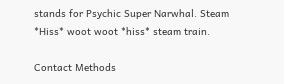stands for Psychic Super Narwhal. Steam *Hiss* woot woot *hiss* steam train.

Contact Methods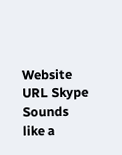Website URL Skype Sounds like a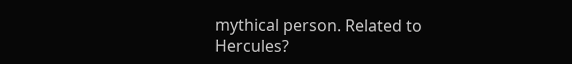mythical person. Related to Hercules?